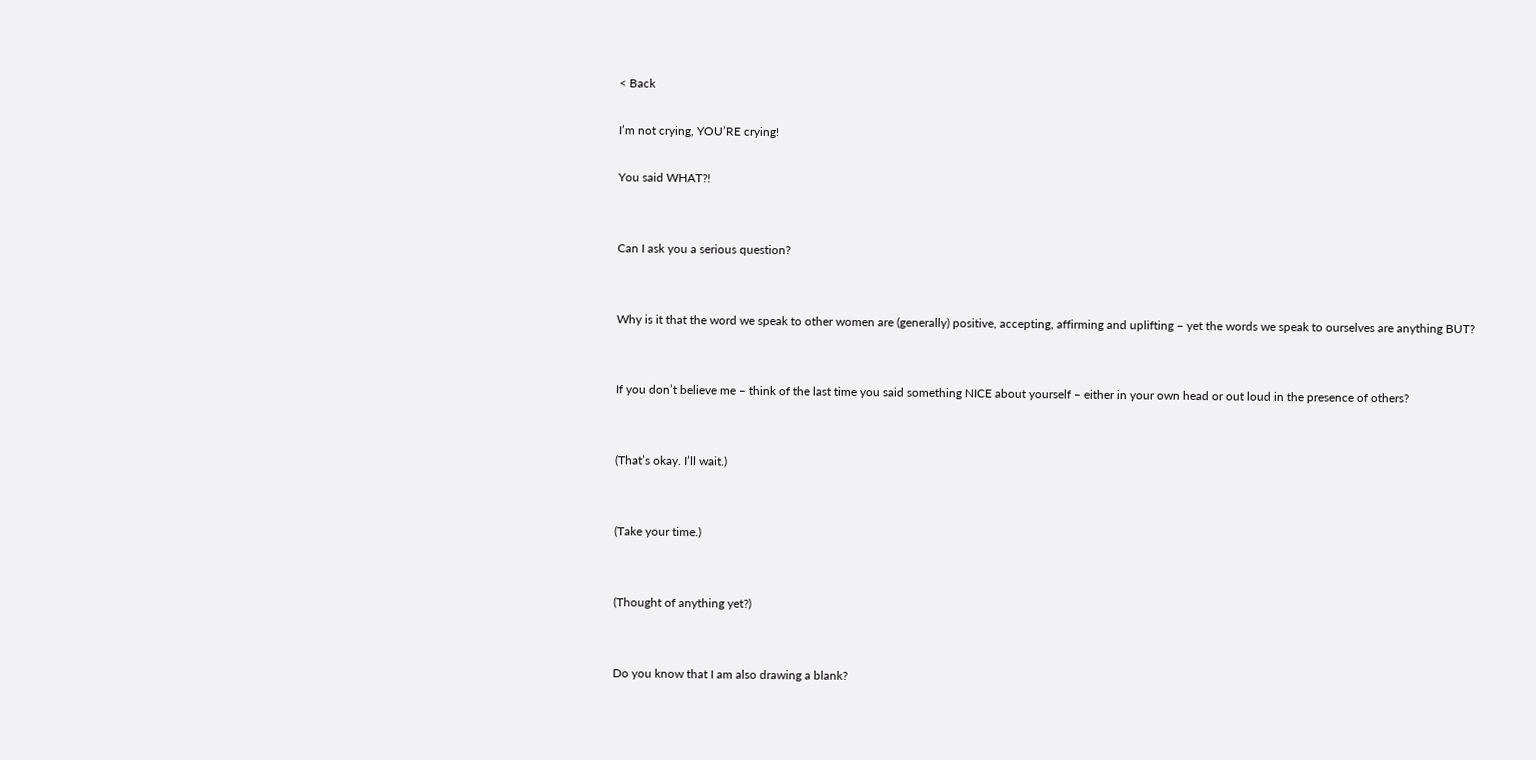< Back

I’m not crying, YOU’RE crying!

You said WHAT?!


Can I ask you a serious question?


Why is it that the word we speak to other women are (generally) positive, accepting, affirming and uplifting – yet the words we speak to ourselves are anything BUT?


If you don’t believe me – think of the last time you said something NICE about yourself – either in your own head or out loud in the presence of others?


(That’s okay. I’ll wait.)


(Take your time.)


(Thought of anything yet?)


Do you know that I am also drawing a blank?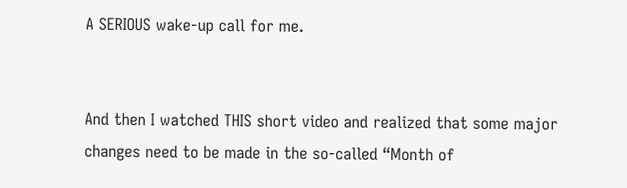A SERIOUS wake-up call for me.


And then I watched THIS short video and realized that some major changes need to be made in the so-called “Month of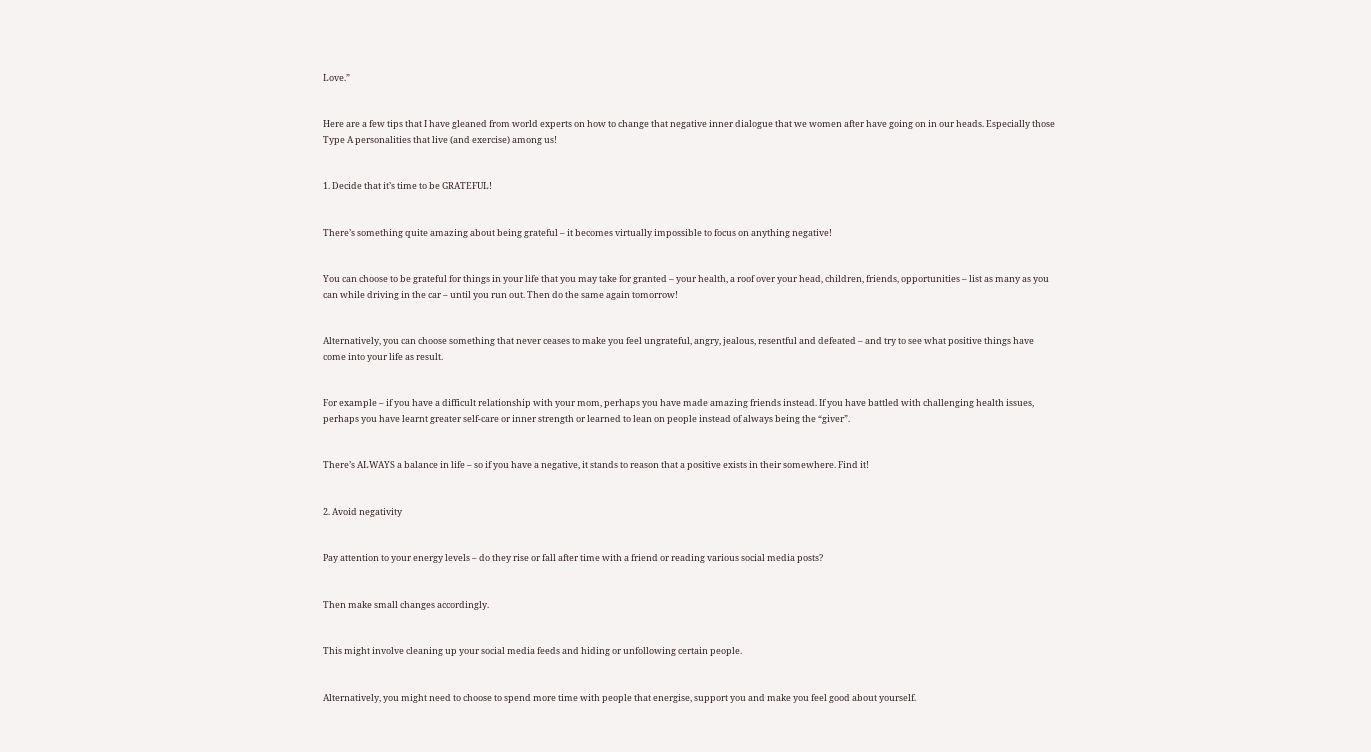Love.”


Here are a few tips that I have gleaned from world experts on how to change that negative inner dialogue that we women after have going on in our heads. Especially those Type A personalities that live (and exercise) among us!


1. Decide that it’s time to be GRATEFUL!


There’s something quite amazing about being grateful – it becomes virtually impossible to focus on anything negative!


You can choose to be grateful for things in your life that you may take for granted – your health, a roof over your head, children, friends, opportunities – list as many as you can while driving in the car – until you run out. Then do the same again tomorrow!


Alternatively, you can choose something that never ceases to make you feel ungrateful, angry, jealous, resentful and defeated – and try to see what positive things have come into your life as result.


For example – if you have a difficult relationship with your mom, perhaps you have made amazing friends instead. If you have battled with challenging health issues, perhaps you have learnt greater self-care or inner strength or learned to lean on people instead of always being the “giver”.


There’s ALWAYS a balance in life – so if you have a negative, it stands to reason that a positive exists in their somewhere. Find it!


2. Avoid negativity


Pay attention to your energy levels – do they rise or fall after time with a friend or reading various social media posts?


Then make small changes accordingly.


This might involve cleaning up your social media feeds and hiding or unfollowing certain people.


Alternatively, you might need to choose to spend more time with people that energise, support you and make you feel good about yourself.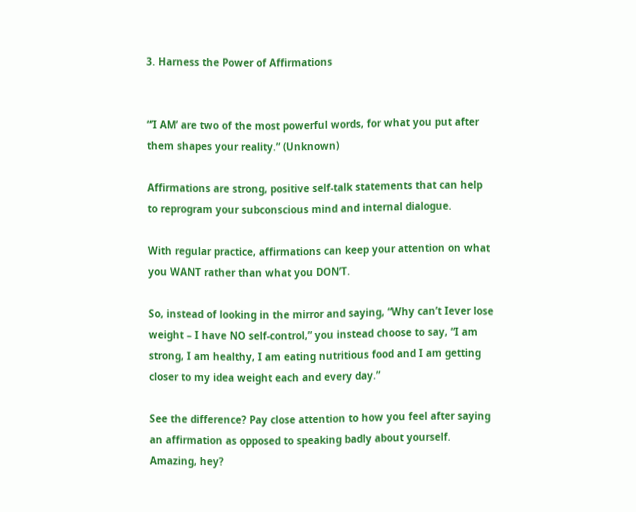3. Harness the Power of Affirmations


“’I AM’ are two of the most powerful words, for what you put after them shapes your reality.” (Unknown)

Affirmations are strong, positive self-talk statements that can help to reprogram your subconscious mind and internal dialogue.

With regular practice, affirmations can keep your attention on what you WANT rather than what you DON’T.

So, instead of looking in the mirror and saying, “Why can’t Iever lose weight – I have NO self-control,” you instead choose to say, “I am strong, I am healthy, I am eating nutritious food and I am getting closer to my idea weight each and every day.”

See the difference? Pay close attention to how you feel after saying an affirmation as opposed to speaking badly about yourself. Amazing, hey?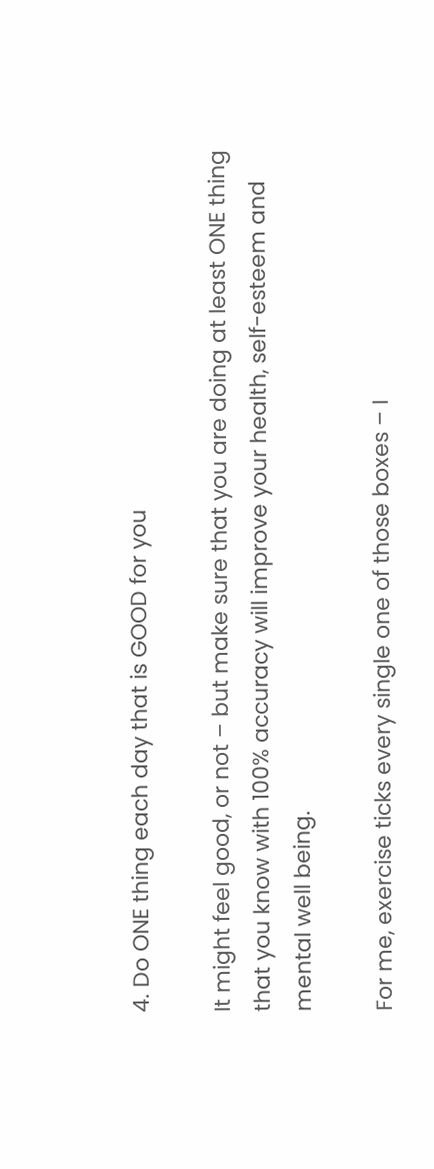4. Do ONE thing each day that is GOOD for you

It might feel good, or not – but make sure that you are doing at least ONE thing that you know with 100% accuracy will improve your health, self-esteem and mental well being.

For me, exercise ticks every single one of those boxes – I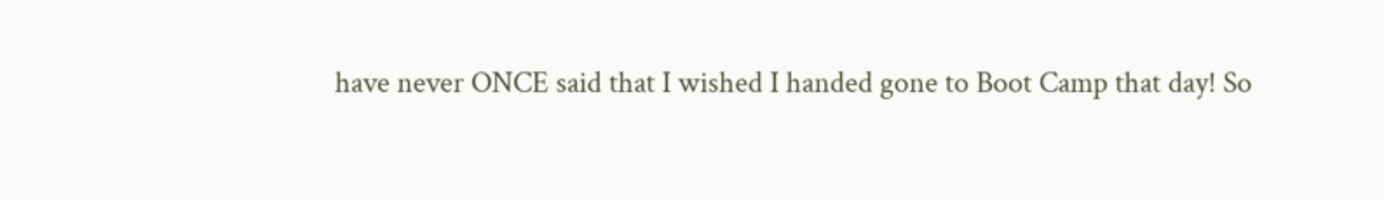have never ONCE said that I wished I handed gone to Boot Camp that day! So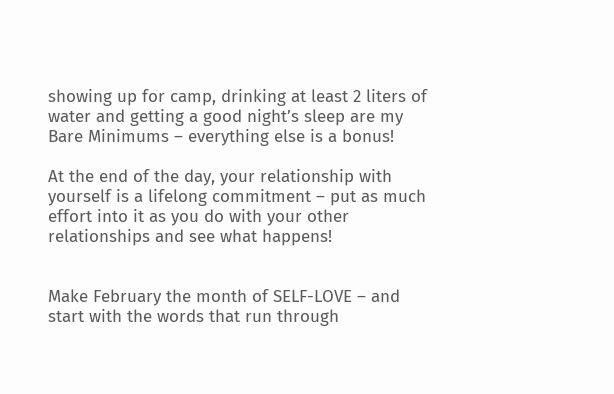showing up for camp, drinking at least 2 liters of water and getting a good night’s sleep are my Bare Minimums – everything else is a bonus!

At the end of the day, your relationship with yourself is a lifelong commitment – put as much effort into it as you do with your other relationships and see what happens!


Make February the month of SELF-LOVE – and start with the words that run through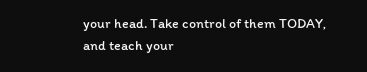your head. Take control of them TODAY, and teach your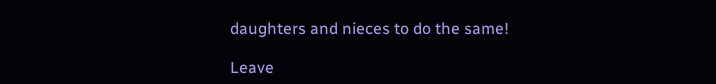daughters and nieces to do the same!

Leave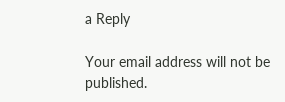a Reply

Your email address will not be published.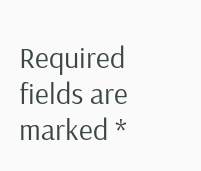Required fields are marked *